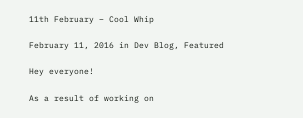11th February – Cool Whip

February 11, 2016 in Dev Blog, Featured

Hey everyone!

As a result of working on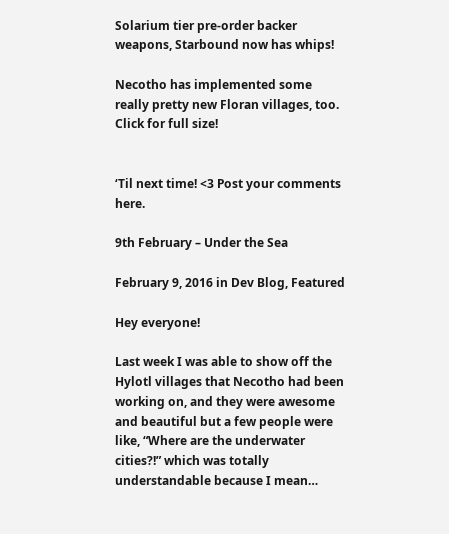Solarium tier pre-order backer weapons, Starbound now has whips!

Necotho has implemented some really pretty new Floran villages, too. Click for full size!


‘Til next time! <3 Post your comments here.

9th February – Under the Sea

February 9, 2016 in Dev Blog, Featured

Hey everyone!

Last week I was able to show off the Hylotl villages that Necotho had been working on, and they were awesome and beautiful but a few people were like, “Where are the underwater cities?!” which was totally understandable because I mean…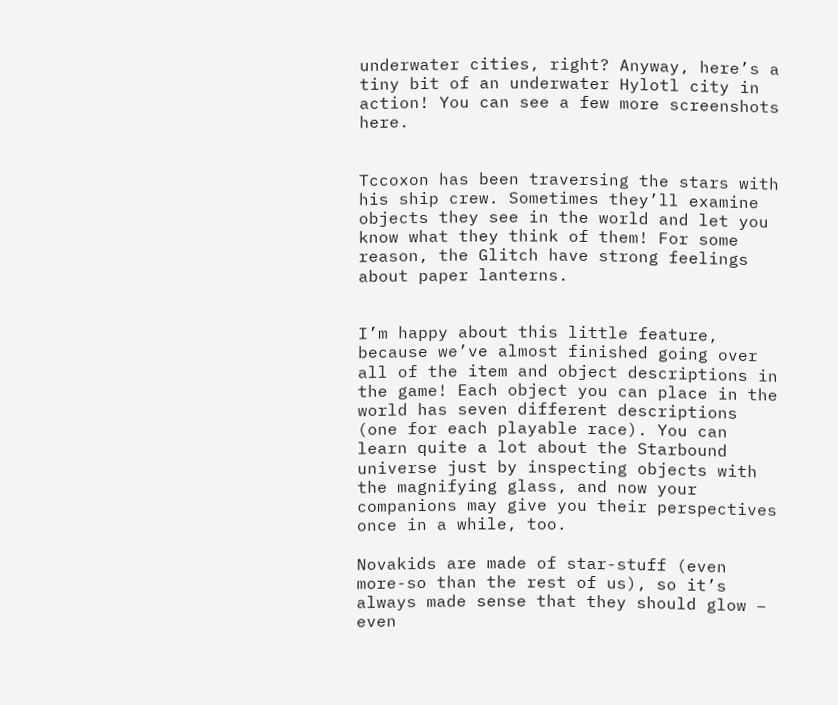underwater cities, right? Anyway, here’s a tiny bit of an underwater Hylotl city in action! You can see a few more screenshots here.


Tccoxon has been traversing the stars with his ship crew. Sometimes they’ll examine objects they see in the world and let you know what they think of them! For some reason, the Glitch have strong feelings about paper lanterns.


I’m happy about this little feature, because we’ve almost finished going over all of the item and object descriptions in the game! Each object you can place in the world has seven different descriptions (one for each playable race). You can learn quite a lot about the Starbound universe just by inspecting objects with the magnifying glass, and now your companions may give you their perspectives once in a while, too.

Novakids are made of star-stuff (even more-so than the rest of us), so it’s always made sense that they should glow – even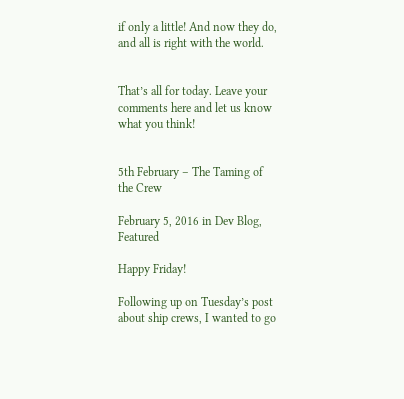if only a little! And now they do, and all is right with the world.


That’s all for today. Leave your comments here and let us know what you think!


5th February – The Taming of the Crew

February 5, 2016 in Dev Blog, Featured

Happy Friday!

Following up on Tuesday’s post about ship crews, I wanted to go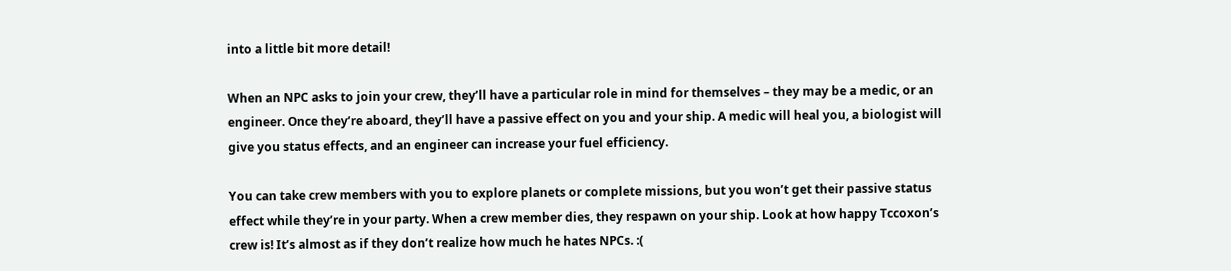into a little bit more detail!

When an NPC asks to join your crew, they’ll have a particular role in mind for themselves – they may be a medic, or an engineer. Once they’re aboard, they’ll have a passive effect on you and your ship. A medic will heal you, a biologist will give you status effects, and an engineer can increase your fuel efficiency.

You can take crew members with you to explore planets or complete missions, but you won’t get their passive status effect while they’re in your party. When a crew member dies, they respawn on your ship. Look at how happy Tccoxon’s crew is! It’s almost as if they don’t realize how much he hates NPCs. :(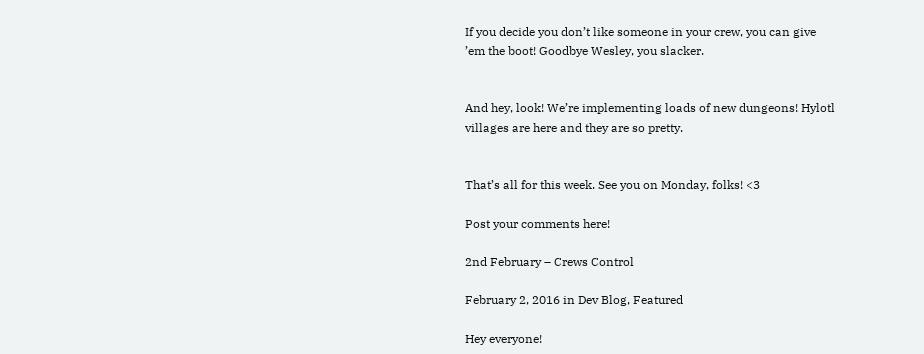If you decide you don’t like someone in your crew, you can give ’em the boot! Goodbye Wesley, you slacker.


And hey, look! We’re implementing loads of new dungeons! Hylotl villages are here and they are so pretty.


That’s all for this week. See you on Monday, folks! <3

Post your comments here!

2nd February – Crews Control

February 2, 2016 in Dev Blog, Featured

Hey everyone!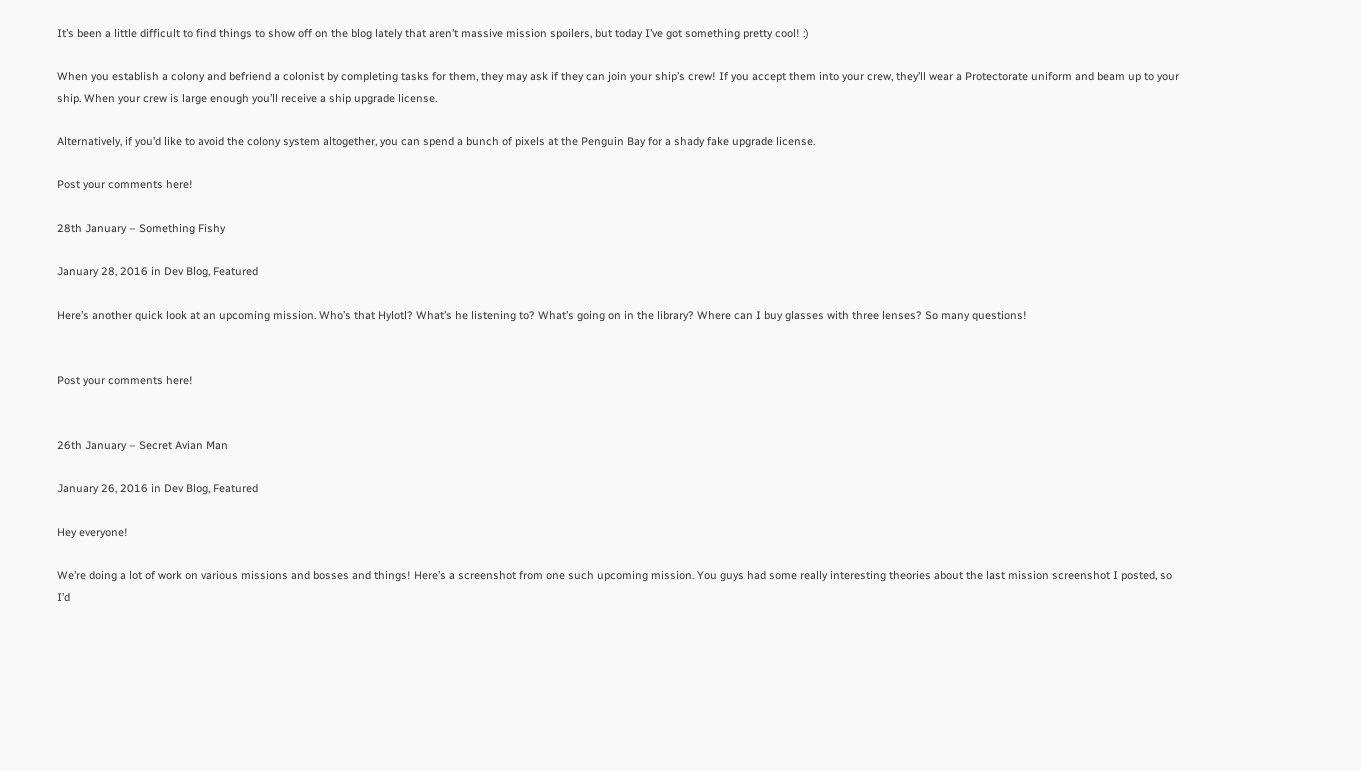It’s been a little difficult to find things to show off on the blog lately that aren’t massive mission spoilers, but today I’ve got something pretty cool! :)

When you establish a colony and befriend a colonist by completing tasks for them, they may ask if they can join your ship’s crew! If you accept them into your crew, they’ll wear a Protectorate uniform and beam up to your ship. When your crew is large enough you’ll receive a ship upgrade license.

Alternatively, if you’d like to avoid the colony system altogether, you can spend a bunch of pixels at the Penguin Bay for a shady fake upgrade license.

Post your comments here!

28th January – Something Fishy

January 28, 2016 in Dev Blog, Featured

Here’s another quick look at an upcoming mission. Who’s that Hylotl? What’s he listening to? What’s going on in the library? Where can I buy glasses with three lenses? So many questions!


Post your comments here!


26th January – Secret Avian Man

January 26, 2016 in Dev Blog, Featured

Hey everyone!

We’re doing a lot of work on various missions and bosses and things! Here’s a screenshot from one such upcoming mission. You guys had some really interesting theories about the last mission screenshot I posted, so I’d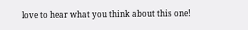love to hear what you think about this one!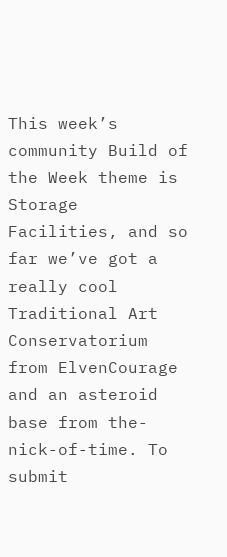This week’s community Build of the Week theme is Storage Facilities, and so far we’ve got a really cool Traditional Art Conservatorium from ElvenCourage and an asteroid base from the-nick-of-time. To submit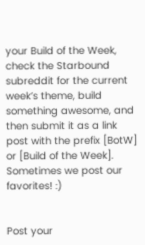your Build of the Week, check the Starbound subreddit for the current week’s theme, build something awesome, and then submit it as a link post with the prefix [BotW] or [Build of the Week]. Sometimes we post our favorites! :)


Post your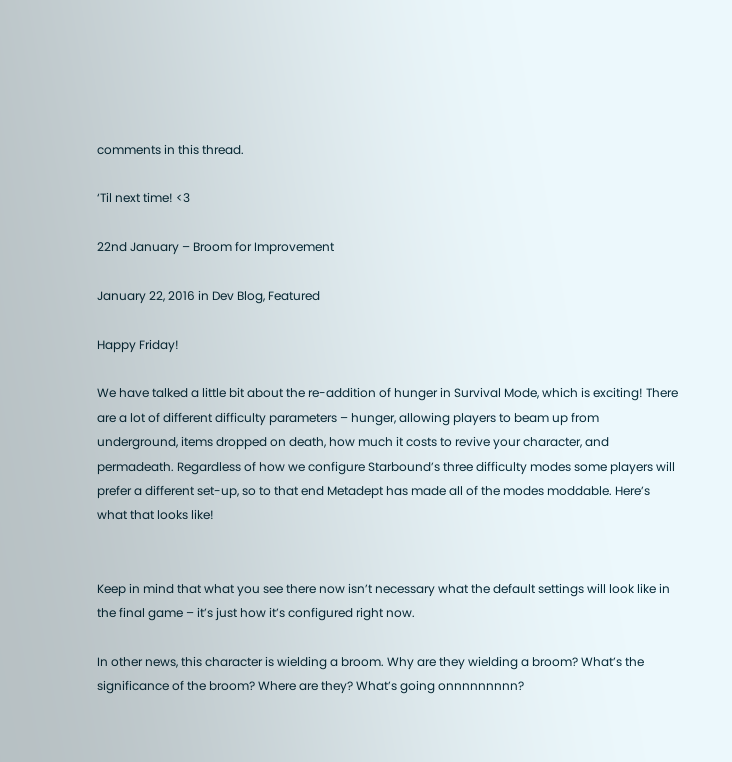comments in this thread.

‘Til next time! <3

22nd January – Broom for Improvement

January 22, 2016 in Dev Blog, Featured

Happy Friday!

We have talked a little bit about the re-addition of hunger in Survival Mode, which is exciting! There are a lot of different difficulty parameters – hunger, allowing players to beam up from underground, items dropped on death, how much it costs to revive your character, and permadeath. Regardless of how we configure Starbound’s three difficulty modes some players will prefer a different set-up, so to that end Metadept has made all of the modes moddable. Here’s what that looks like!


Keep in mind that what you see there now isn’t necessary what the default settings will look like in the final game – it’s just how it’s configured right now.

In other news, this character is wielding a broom. Why are they wielding a broom? What’s the significance of the broom? Where are they? What’s going onnnnnnnnn?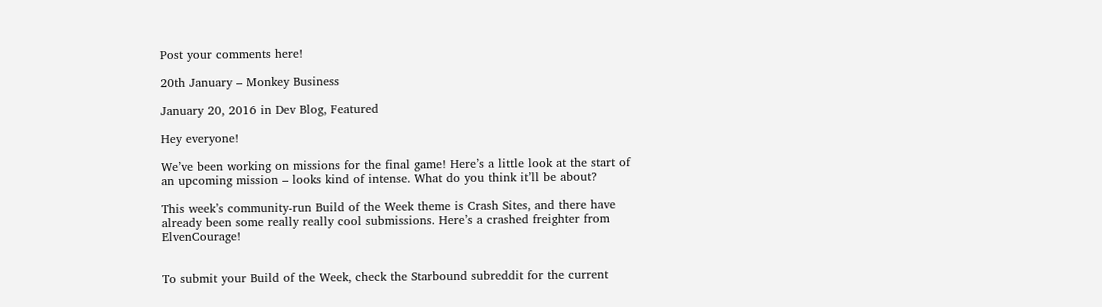Post your comments here!

20th January – Monkey Business

January 20, 2016 in Dev Blog, Featured

Hey everyone!

We’ve been working on missions for the final game! Here’s a little look at the start of an upcoming mission – looks kind of intense. What do you think it’ll be about?

This week’s community-run Build of the Week theme is Crash Sites, and there have already been some really really cool submissions. Here’s a crashed freighter from ElvenCourage!


To submit your Build of the Week, check the Starbound subreddit for the current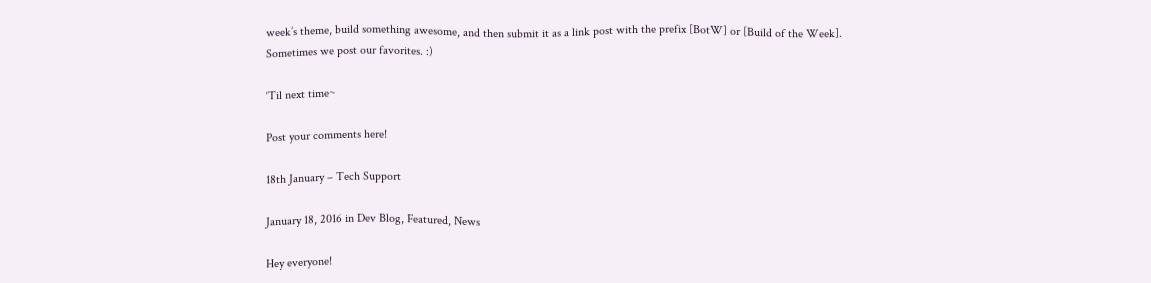week’s theme, build something awesome, and then submit it as a link post with the prefix [BotW] or [Build of the Week]. Sometimes we post our favorites. :)

‘Til next time~

Post your comments here!

18th January – Tech Support

January 18, 2016 in Dev Blog, Featured, News

Hey everyone!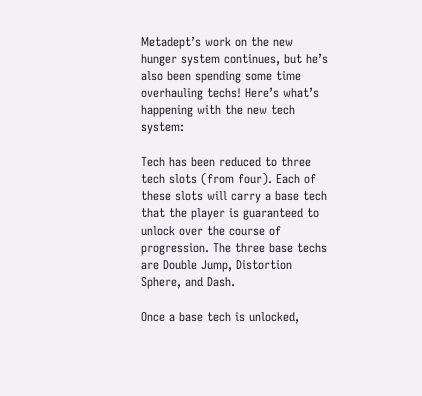Metadept’s work on the new hunger system continues, but he’s also been spending some time overhauling techs! Here’s what’s happening with the new tech system:

Tech has been reduced to three tech slots (from four). Each of these slots will carry a base tech that the player is guaranteed to unlock over the course of progression. The three base techs are Double Jump, Distortion Sphere, and Dash.

Once a base tech is unlocked,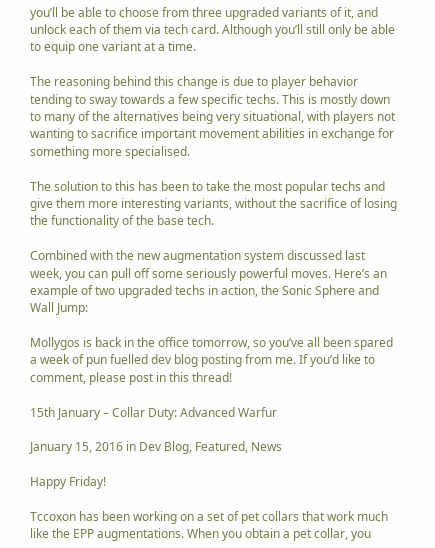you’ll be able to choose from three upgraded variants of it, and unlock each of them via tech card. Although you’ll still only be able to equip one variant at a time.

The reasoning behind this change is due to player behavior tending to sway towards a few specific techs. This is mostly down to many of the alternatives being very situational, with players not wanting to sacrifice important movement abilities in exchange for something more specialised.

The solution to this has been to take the most popular techs and give them more interesting variants, without the sacrifice of losing the functionality of the base tech.

Combined with the new augmentation system discussed last week, you can pull off some seriously powerful moves. Here’s an example of two upgraded techs in action, the Sonic Sphere and Wall Jump:

Mollygos is back in the office tomorrow, so you’ve all been spared a week of pun fuelled dev blog posting from me. If you’d like to comment, please post in this thread!

15th January – Collar Duty: Advanced Warfur

January 15, 2016 in Dev Blog, Featured, News

Happy Friday!

Tccoxon has been working on a set of pet collars that work much like the EPP augmentations. When you obtain a pet collar, you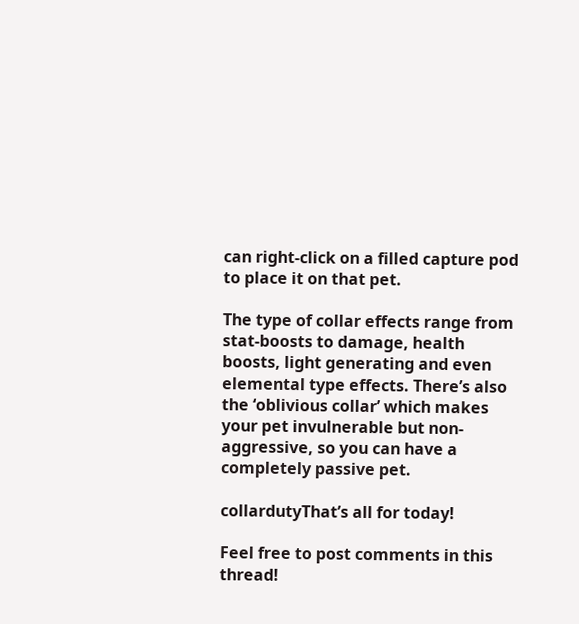can right-click on a filled capture pod to place it on that pet.

The type of collar effects range from stat-boosts to damage, health boosts, light generating and even elemental type effects. There’s also the ‘oblivious collar’ which makes your pet invulnerable but non-aggressive, so you can have a completely passive pet.

collardutyThat’s all for today!

Feel free to post comments in this thread!